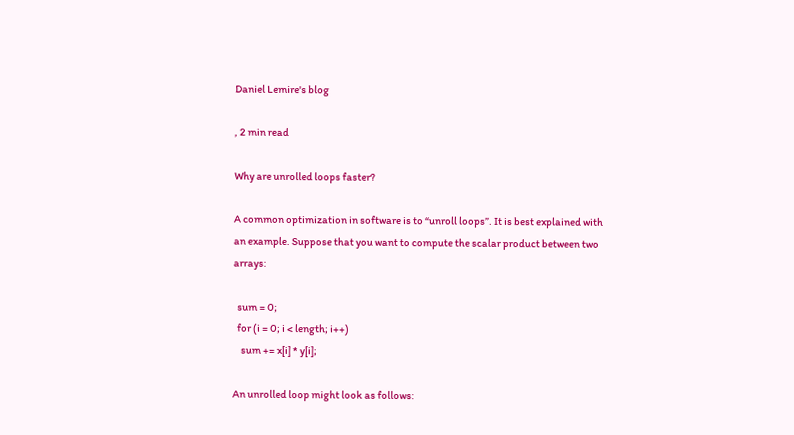Daniel Lemire's blog

, 2 min read

Why are unrolled loops faster?

A common optimization in software is to “unroll loops”. It is best explained with an example. Suppose that you want to compute the scalar product between two arrays:

  sum = 0;
  for (i = 0; i < length; i++)
    sum += x[i] * y[i];

An unrolled loop might look as follows: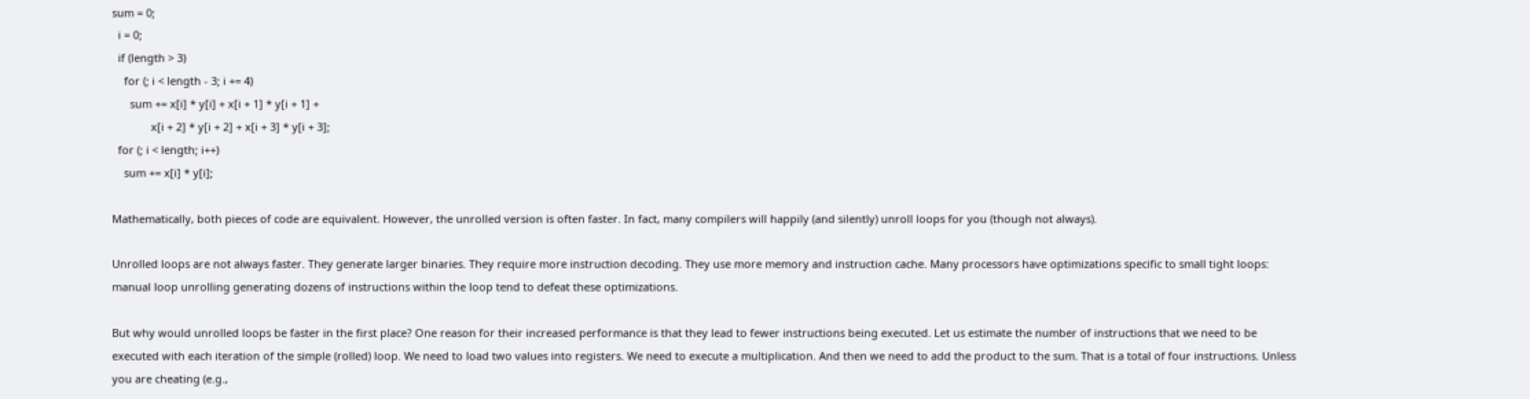sum = 0;
  i = 0;
  if (length > 3)
    for (; i < length - 3; i += 4)
      sum += x[i] * y[i] + x[i + 1] * y[i + 1] +
             x[i + 2] * y[i + 2] + x[i + 3] * y[i + 3];
  for (; i < length; i++)
    sum += x[i] * y[i];

Mathematically, both pieces of code are equivalent. However, the unrolled version is often faster. In fact, many compilers will happily (and silently) unroll loops for you (though not always).

Unrolled loops are not always faster. They generate larger binaries. They require more instruction decoding. They use more memory and instruction cache. Many processors have optimizations specific to small tight loops: manual loop unrolling generating dozens of instructions within the loop tend to defeat these optimizations.

But why would unrolled loops be faster in the first place? One reason for their increased performance is that they lead to fewer instructions being executed. Let us estimate the number of instructions that we need to be executed with each iteration of the simple (rolled) loop. We need to load two values into registers. We need to execute a multiplication. And then we need to add the product to the sum. That is a total of four instructions. Unless you are cheating (e.g.,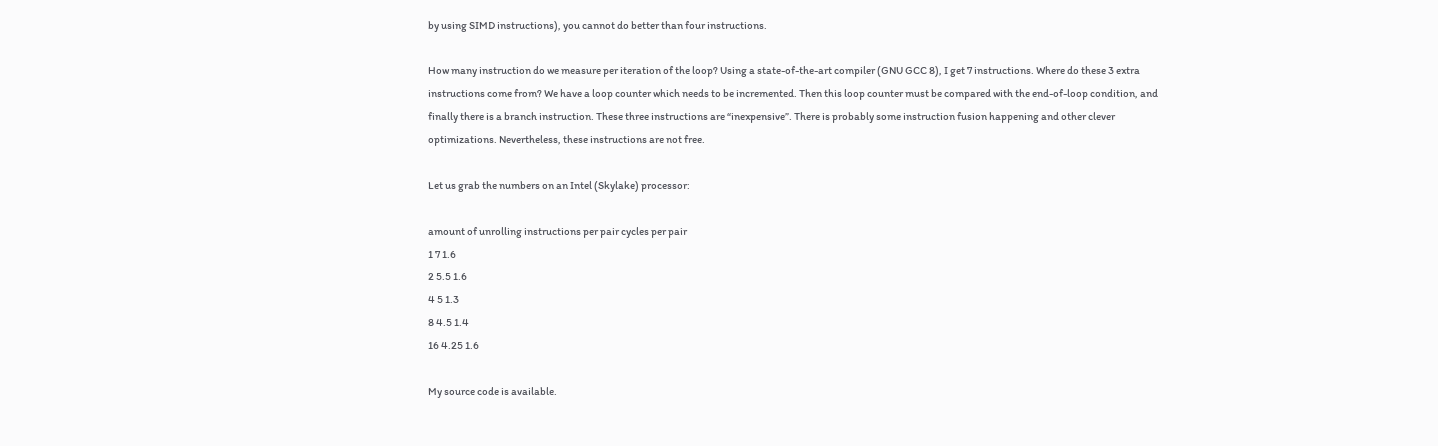by using SIMD instructions), you cannot do better than four instructions.

How many instruction do we measure per iteration of the loop? Using a state-of-the-art compiler (GNU GCC 8), I get 7 instructions. Where do these 3 extra instructions come from? We have a loop counter which needs to be incremented. Then this loop counter must be compared with the end-of-loop condition, and finally there is a branch instruction. These three instructions are “inexpensive”. There is probably some instruction fusion happening and other clever optimizations. Nevertheless, these instructions are not free.

Let us grab the numbers on an Intel (Skylake) processor:

amount of unrolling instructions per pair cycles per pair
1 7 1.6
2 5.5 1.6
4 5 1.3
8 4.5 1.4
16 4.25 1.6

My source code is available.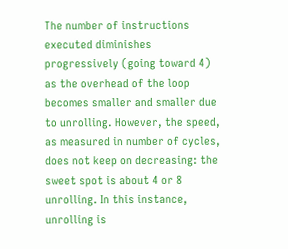The number of instructions executed diminishes progressively (going toward 4) as the overhead of the loop becomes smaller and smaller due to unrolling. However, the speed, as measured in number of cycles, does not keep on decreasing: the sweet spot is about 4 or 8 unrolling. In this instance, unrolling is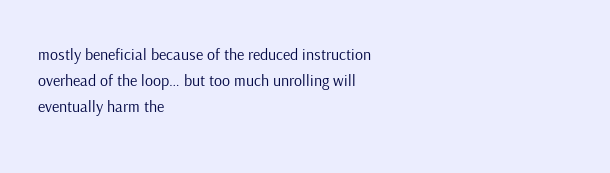mostly beneficial because of the reduced instruction overhead of the loop… but too much unrolling will eventually harm the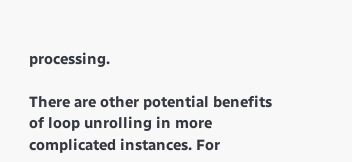processing.

There are other potential benefits of loop unrolling in more complicated instances. For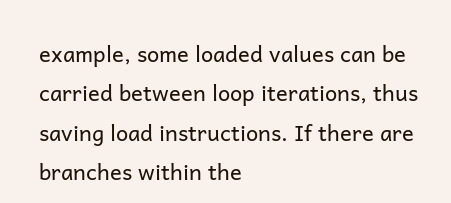example, some loaded values can be carried between loop iterations, thus saving load instructions. If there are branches within the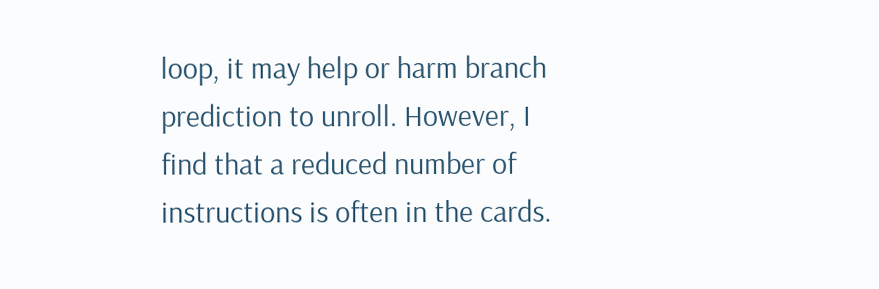loop, it may help or harm branch prediction to unroll. However, I find that a reduced number of instructions is often in the cards.